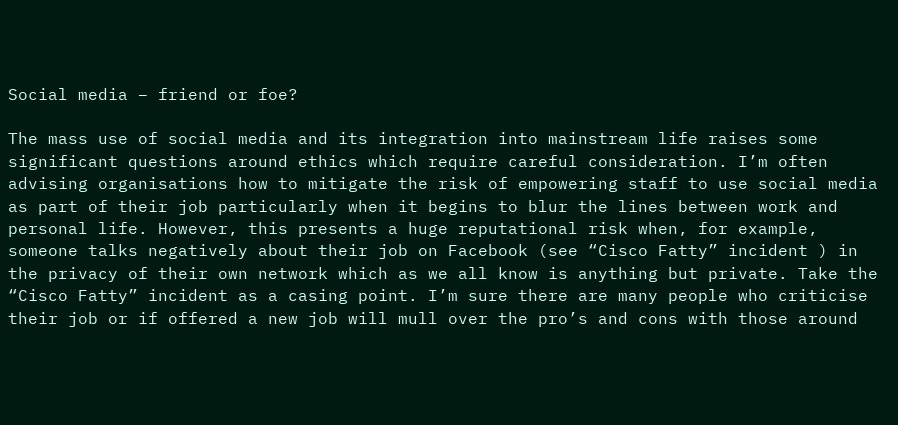Social media – friend or foe?

The mass use of social media and its integration into mainstream life raises some significant questions around ethics which require careful consideration. I’m often advising organisations how to mitigate the risk of empowering staff to use social media as part of their job particularly when it begins to blur the lines between work and personal life. However, this presents a huge reputational risk when, for example, someone talks negatively about their job on Facebook (see “Cisco Fatty” incident ) in the privacy of their own network which as we all know is anything but private. Take the “Cisco Fatty” incident as a casing point. I’m sure there are many people who criticise their job or if offered a new job will mull over the pro’s and cons with those around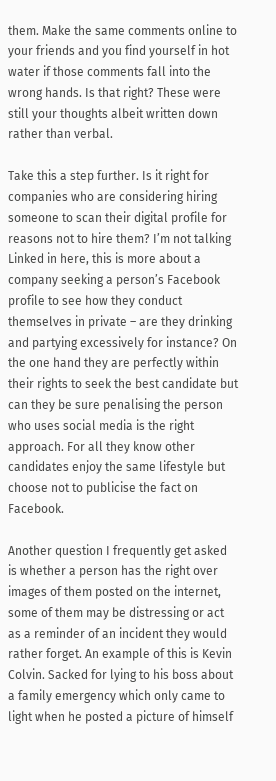them. Make the same comments online to your friends and you find yourself in hot water if those comments fall into the wrong hands. Is that right? These were still your thoughts albeit written down rather than verbal.

Take this a step further. Is it right for companies who are considering hiring someone to scan their digital profile for reasons not to hire them? I’m not talking Linked in here, this is more about a company seeking a person’s Facebook profile to see how they conduct themselves in private – are they drinking and partying excessively for instance? On the one hand they are perfectly within their rights to seek the best candidate but can they be sure penalising the person who uses social media is the right approach. For all they know other candidates enjoy the same lifestyle but choose not to publicise the fact on Facebook.

Another question I frequently get asked is whether a person has the right over images of them posted on the internet, some of them may be distressing or act as a reminder of an incident they would rather forget. An example of this is Kevin Colvin. Sacked for lying to his boss about a family emergency which only came to light when he posted a picture of himself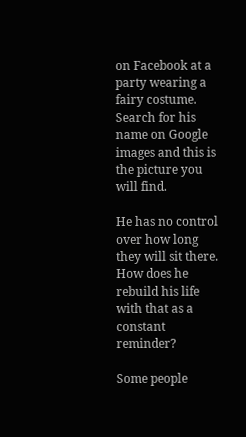on Facebook at a party wearing a fairy costume. Search for his name on Google images and this is the picture you will find.

He has no control over how long they will sit there. How does he rebuild his life with that as a constant reminder?

Some people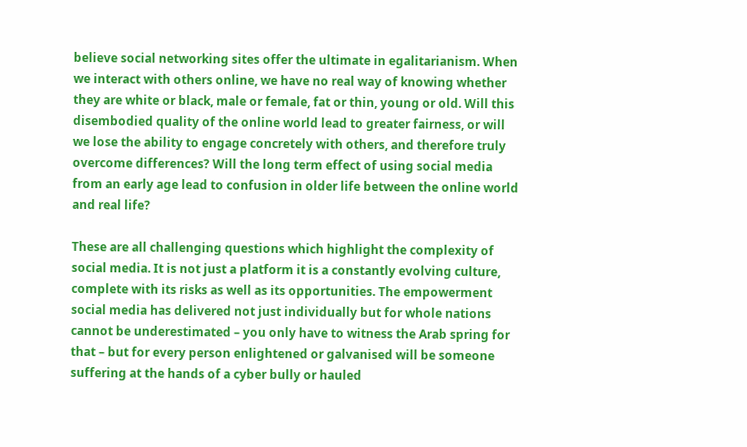believe social networking sites offer the ultimate in egalitarianism. When we interact with others online, we have no real way of knowing whether they are white or black, male or female, fat or thin, young or old. Will this disembodied quality of the online world lead to greater fairness, or will we lose the ability to engage concretely with others, and therefore truly overcome differences? Will the long term effect of using social media from an early age lead to confusion in older life between the online world and real life?

These are all challenging questions which highlight the complexity of social media. It is not just a platform it is a constantly evolving culture, complete with its risks as well as its opportunities. The empowerment social media has delivered not just individually but for whole nations cannot be underestimated – you only have to witness the Arab spring for that – but for every person enlightened or galvanised will be someone suffering at the hands of a cyber bully or hauled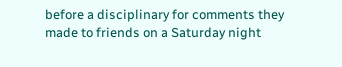before a disciplinary for comments they made to friends on a Saturday night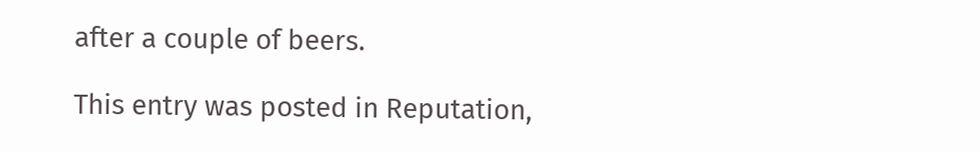after a couple of beers.

This entry was posted in Reputation,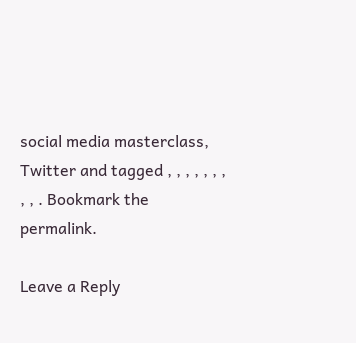social media masterclass, Twitter and tagged , , , , , , , , , . Bookmark the permalink.

Leave a Reply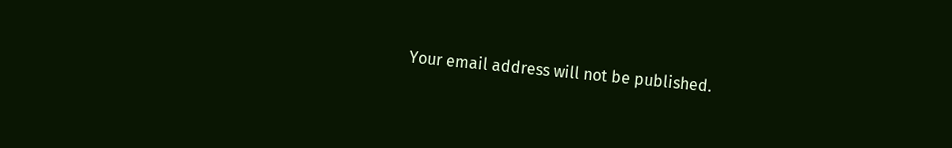Your email address will not be published.